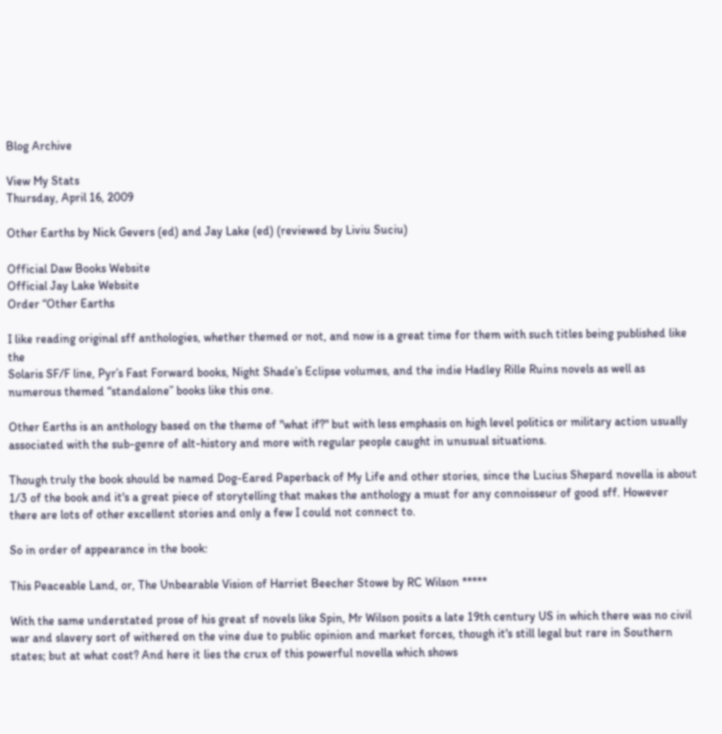Blog Archive

View My Stats
Thursday, April 16, 2009

Other Earths by Nick Gevers (ed) and Jay Lake (ed) (reviewed by Liviu Suciu)

Official Daw Books Website
Official Jay Lake Website
Order “Other Earths

I like reading original sff anthologies, whether themed or not, and now is a great time for them with such titles being published like the
Solaris SF/F line, Pyr’s Fast Forward books, Night Shade’s Eclipse volumes, and the indie Hadley Rille Ruins novels as well as numerous themed “standalone” books like this one.

Other Earths is an anthology based on the theme of "what if?" but with less emphasis on high level politics or military action usually associated with the sub-genre of alt-history and more with regular people caught in unusual situations.

Though truly the book should be named Dog-Eared Paperback of My Life and other stories, since the Lucius Shepard novella is about 1/3 of the book and it's a great piece of storytelling that makes the anthology a must for any connoisseur of good sff. However there are lots of other excellent stories and only a few I could not connect to.

So in order of appearance in the book:

This Peaceable Land, or, The Unbearable Vision of Harriet Beecher Stowe by RC Wilson *****

With the same understated prose of his great sf novels like Spin, Mr Wilson posits a late 19th century US in which there was no civil war and slavery sort of withered on the vine due to public opinion and market forces, though it's still legal but rare in Southern states; but at what cost? And here it lies the crux of this powerful novella which shows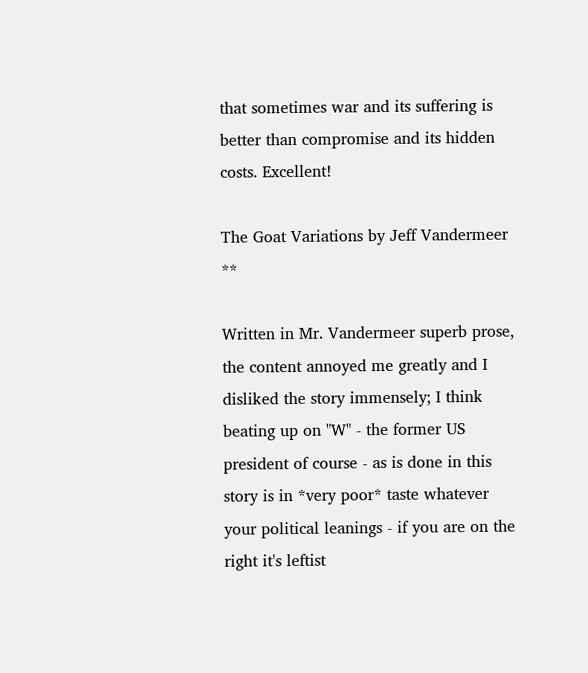that sometimes war and its suffering is better than compromise and its hidden costs. Excellent!

The Goat Variations by Jeff Vandermeer **

Written in Mr. Vandermeer superb prose, the content annoyed me greatly and I disliked the story immensely; I think beating up on "W" - the former US president of course - as is done in this story is in *very poor* taste whatever your political leanings - if you are on the right it's leftist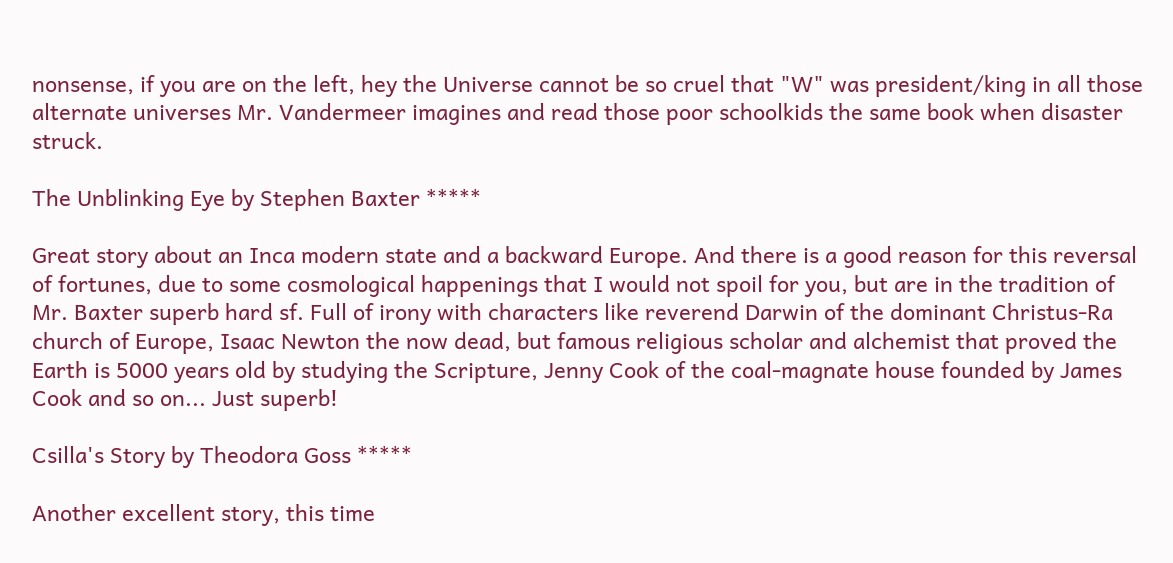nonsense, if you are on the left, hey the Universe cannot be so cruel that "W" was president/king in all those alternate universes Mr. Vandermeer imagines and read those poor schoolkids the same book when disaster struck.

The Unblinking Eye by Stephen Baxter *****

Great story about an Inca modern state and a backward Europe. And there is a good reason for this reversal of fortunes, due to some cosmological happenings that I would not spoil for you, but are in the tradition of Mr. Baxter superb hard sf. Full of irony with characters like reverend Darwin of the dominant Christus-Ra church of Europe, Isaac Newton the now dead, but famous religious scholar and alchemist that proved the Earth is 5000 years old by studying the Scripture, Jenny Cook of the coal-magnate house founded by James Cook and so on... Just superb!

Csilla's Story by Theodora Goss *****

Another excellent story, this time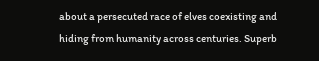about a persecuted race of elves coexisting and hiding from humanity across centuries. Superb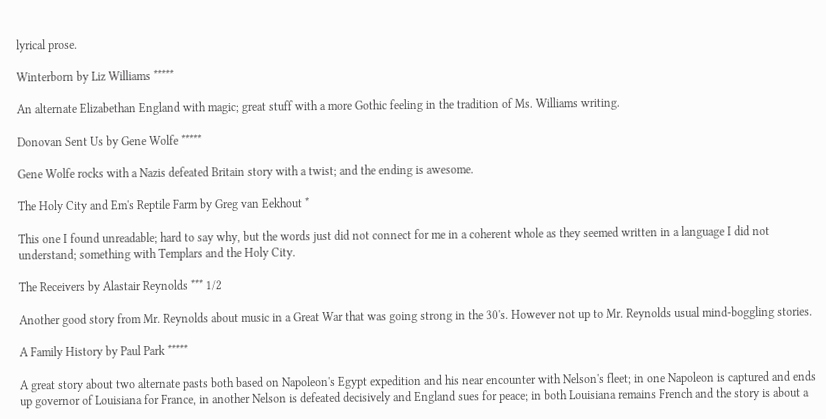lyrical prose.

Winterborn by Liz Williams *****

An alternate Elizabethan England with magic; great stuff with a more Gothic feeling in the tradition of Ms. Williams writing.

Donovan Sent Us by Gene Wolfe *****

Gene Wolfe rocks with a Nazis defeated Britain story with a twist; and the ending is awesome.

The Holy City and Em's Reptile Farm by Greg van Eekhout *

This one I found unreadable; hard to say why, but the words just did not connect for me in a coherent whole as they seemed written in a language I did not understand; something with Templars and the Holy City.

The Receivers by Alastair Reynolds *** 1/2

Another good story from Mr. Reynolds about music in a Great War that was going strong in the 30's. However not up to Mr. Reynolds usual mind-boggling stories.

A Family History by Paul Park *****

A great story about two alternate pasts both based on Napoleon's Egypt expedition and his near encounter with Nelson's fleet; in one Napoleon is captured and ends up governor of Louisiana for France, in another Nelson is defeated decisively and England sues for peace; in both Louisiana remains French and the story is about a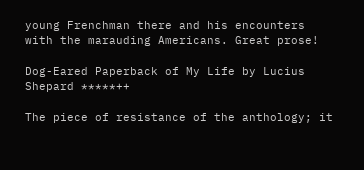young Frenchman there and his encounters with the marauding Americans. Great prose!

Dog-Eared Paperback of My Life by Lucius Shepard *****++

The piece of resistance of the anthology; it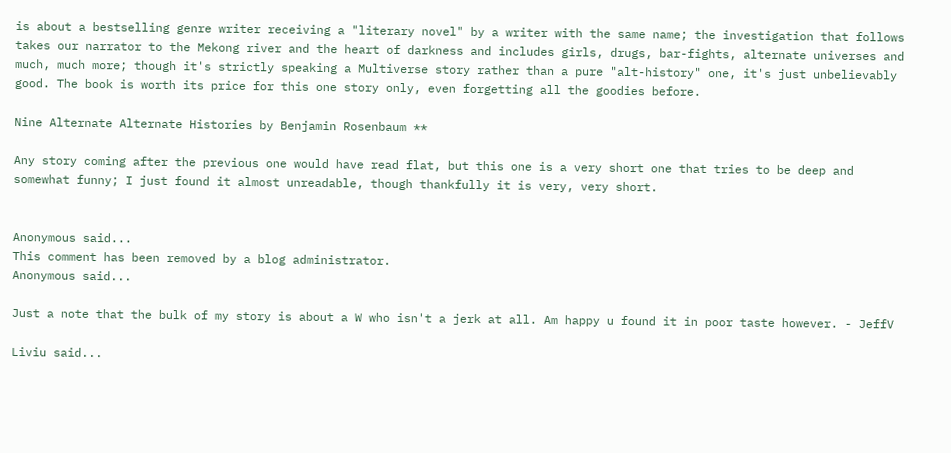is about a bestselling genre writer receiving a "literary novel" by a writer with the same name; the investigation that follows takes our narrator to the Mekong river and the heart of darkness and includes girls, drugs, bar-fights, alternate universes and much, much more; though it's strictly speaking a Multiverse story rather than a pure "alt-history" one, it's just unbelievably good. The book is worth its price for this one story only, even forgetting all the goodies before.

Nine Alternate Alternate Histories by Benjamin Rosenbaum **

Any story coming after the previous one would have read flat, but this one is a very short one that tries to be deep and somewhat funny; I just found it almost unreadable, though thankfully it is very, very short.


Anonymous said...
This comment has been removed by a blog administrator.
Anonymous said...

Just a note that the bulk of my story is about a W who isn't a jerk at all. Am happy u found it in poor taste however. - JeffV

Liviu said...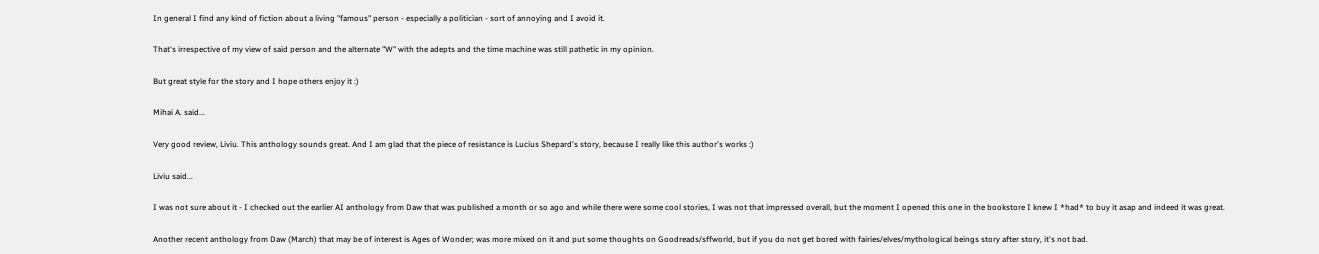In general I find any kind of fiction about a living "famous" person - especially a politician - sort of annoying and I avoid it.

That's irrespective of my view of said person and the alternate "W" with the adepts and the time machine was still pathetic in my opinion.

But great style for the story and I hope others enjoy it :)

Mihai A. said...

Very good review, Liviu. This anthology sounds great. And I am glad that the piece of resistance is Lucius Shepard's story, because I really like this author's works :)

Liviu said...

I was not sure about it - I checked out the earlier AI anthology from Daw that was published a month or so ago and while there were some cool stories, I was not that impressed overall, but the moment I opened this one in the bookstore I knew I *had* to buy it asap and indeed it was great.

Another recent anthology from Daw (March) that may be of interest is Ages of Wonder; was more mixed on it and put some thoughts on Goodreads/sffworld, but if you do not get bored with fairies/elves/mythological beings story after story, it's not bad.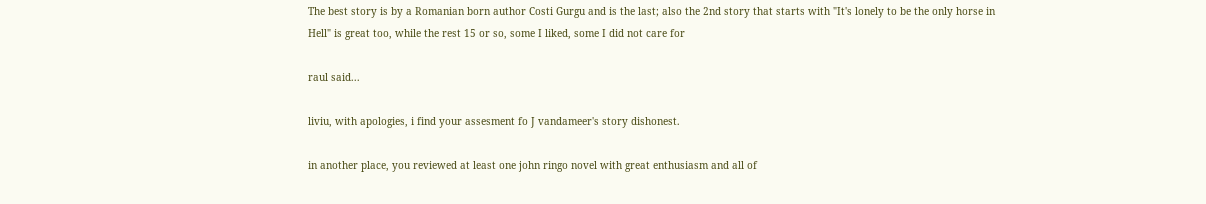The best story is by a Romanian born author Costi Gurgu and is the last; also the 2nd story that starts with "It's lonely to be the only horse in Hell" is great too, while the rest 15 or so, some I liked, some I did not care for

raul said...

liviu, with apologies, i find your assesment fo J vandameer's story dishonest.

in another place, you reviewed at least one john ringo novel with great enthusiasm and all of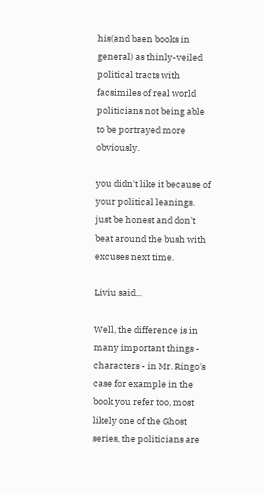his(and baen books in general) as thinly-veiled political tracts with facsimiles of real world politicians not being able to be portrayed more obviously.

you didn't like it because of your political leanings. just be honest and don't beat around the bush with excuses next time.

Liviu said...

Well, the difference is in many important things - characters - in Mr. Ringo's case for example in the book you refer too, most likely one of the Ghost series, the politicians are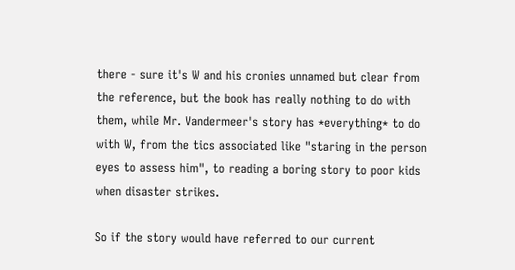there - sure it's W and his cronies unnamed but clear from the reference, but the book has really nothing to do with them, while Mr. Vandermeer's story has *everything* to do with W, from the tics associated like "staring in the person eyes to assess him", to reading a boring story to poor kids when disaster strikes.

So if the story would have referred to our current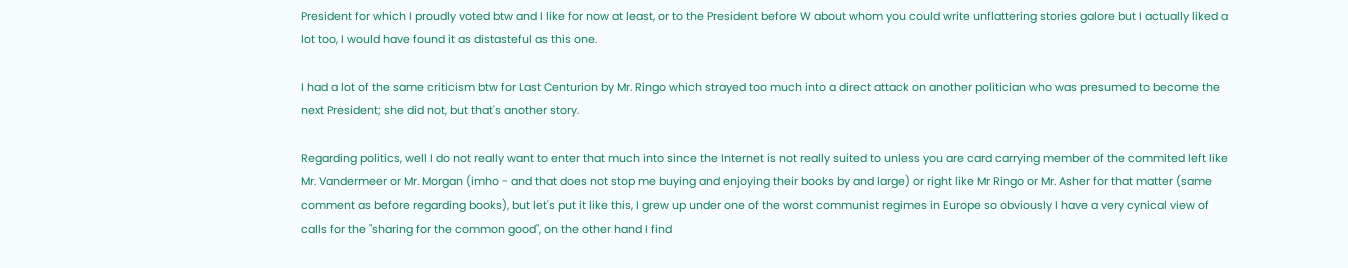President for which I proudly voted btw and I like for now at least, or to the President before W about whom you could write unflattering stories galore but I actually liked a lot too, I would have found it as distasteful as this one.

I had a lot of the same criticism btw for Last Centurion by Mr. Ringo which strayed too much into a direct attack on another politician who was presumed to become the next President; she did not, but that's another story.

Regarding politics, well I do not really want to enter that much into since the Internet is not really suited to unless you are card carrying member of the commited left like Mr. Vandermeer or Mr. Morgan (imho - and that does not stop me buying and enjoying their books by and large) or right like Mr Ringo or Mr. Asher for that matter (same comment as before regarding books), but let's put it like this, I grew up under one of the worst communist regimes in Europe so obviously I have a very cynical view of calls for the "sharing for the common good", on the other hand I find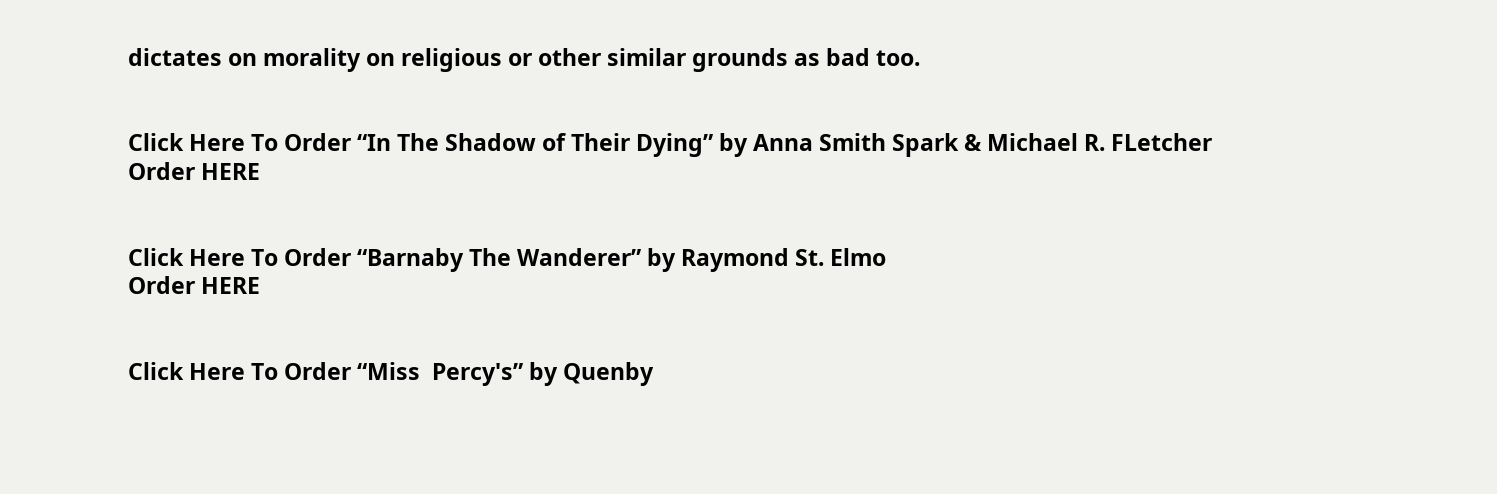dictates on morality on religious or other similar grounds as bad too.


Click Here To Order “In The Shadow of Their Dying” by Anna Smith Spark & Michael R. FLetcher
Order HERE


Click Here To Order “Barnaby The Wanderer” by Raymond St. Elmo
Order HERE


Click Here To Order “Miss  Percy's” by Quenby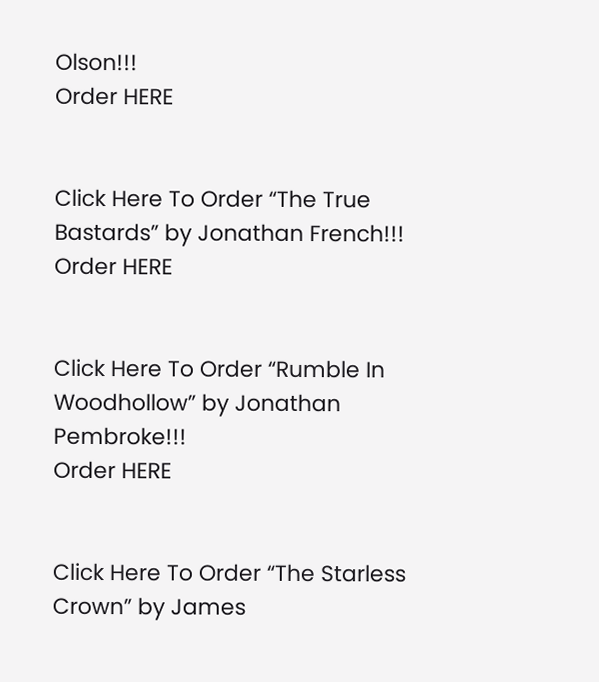Olson!!!
Order HERE


Click Here To Order “The True Bastards” by Jonathan French!!!
Order HERE


Click Here To Order “Rumble In Woodhollow” by Jonathan Pembroke!!!
Order HERE


Click Here To Order “The Starless Crown” by James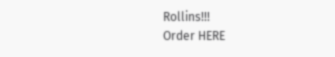Rollins!!!
Order HERE